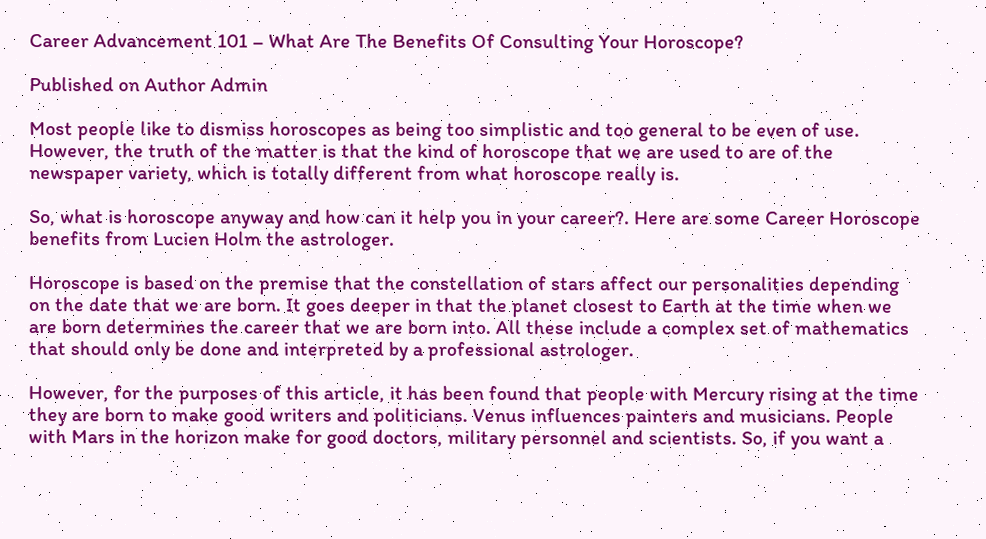Career Advancement 101 – What Are The Benefits Of Consulting Your Horoscope?

Published on Author Admin

Most people like to dismiss horoscopes as being too simplistic and too general to be even of use. However, the truth of the matter is that the kind of horoscope that we are used to are of the newspaper variety, which is totally different from what horoscope really is.

So, what is horoscope anyway and how can it help you in your career?. Here are some Career Horoscope benefits from Lucien Holm the astrologer.

Horoscope is based on the premise that the constellation of stars affect our personalities depending on the date that we are born. It goes deeper in that the planet closest to Earth at the time when we are born determines the career that we are born into. All these include a complex set of mathematics that should only be done and interpreted by a professional astrologer.

However, for the purposes of this article, it has been found that people with Mercury rising at the time they are born to make good writers and politicians. Venus influences painters and musicians. People with Mars in the horizon make for good doctors, military personnel and scientists. So, if you want a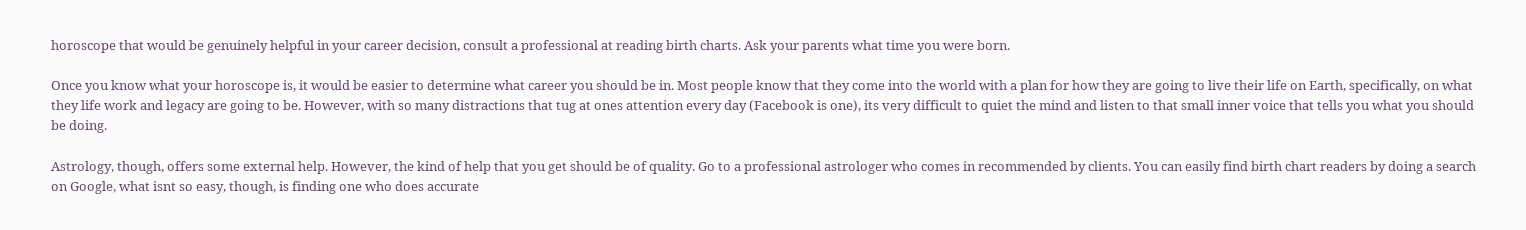horoscope that would be genuinely helpful in your career decision, consult a professional at reading birth charts. Ask your parents what time you were born.

Once you know what your horoscope is, it would be easier to determine what career you should be in. Most people know that they come into the world with a plan for how they are going to live their life on Earth, specifically, on what they life work and legacy are going to be. However, with so many distractions that tug at ones attention every day (Facebook is one), its very difficult to quiet the mind and listen to that small inner voice that tells you what you should be doing.

Astrology, though, offers some external help. However, the kind of help that you get should be of quality. Go to a professional astrologer who comes in recommended by clients. You can easily find birth chart readers by doing a search on Google, what isnt so easy, though, is finding one who does accurate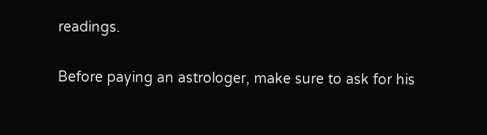readings.

Before paying an astrologer, make sure to ask for his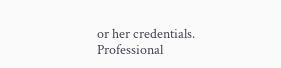or her credentials. Professional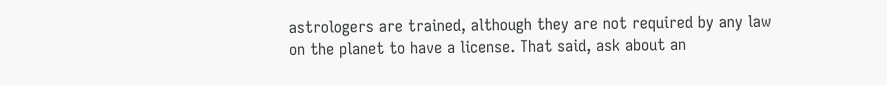astrologers are trained, although they are not required by any law on the planet to have a license. That said, ask about an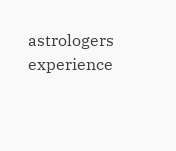astrologers experience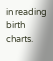in reading birth charts.